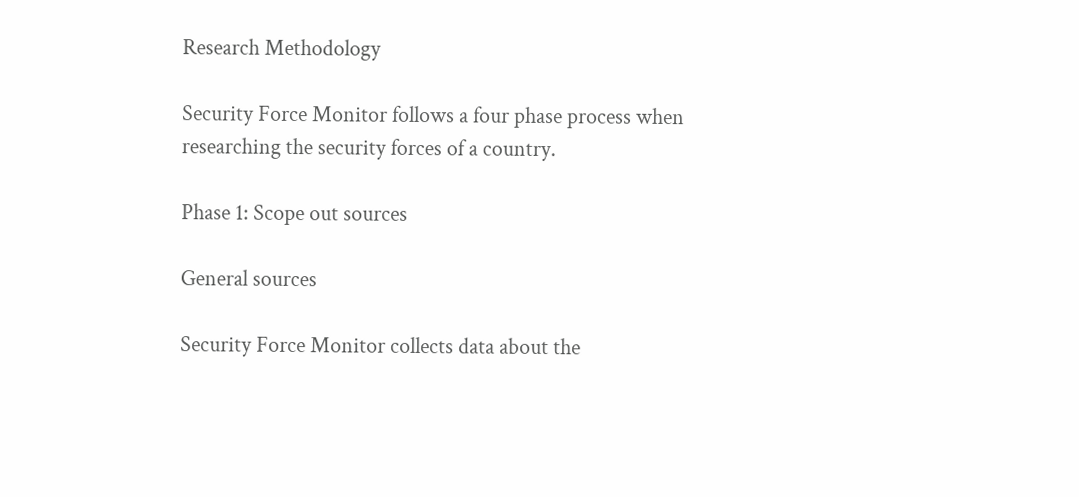Research Methodology

Security Force Monitor follows a four phase process when researching the security forces of a country.

Phase 1: Scope out sources

General sources

Security Force Monitor collects data about the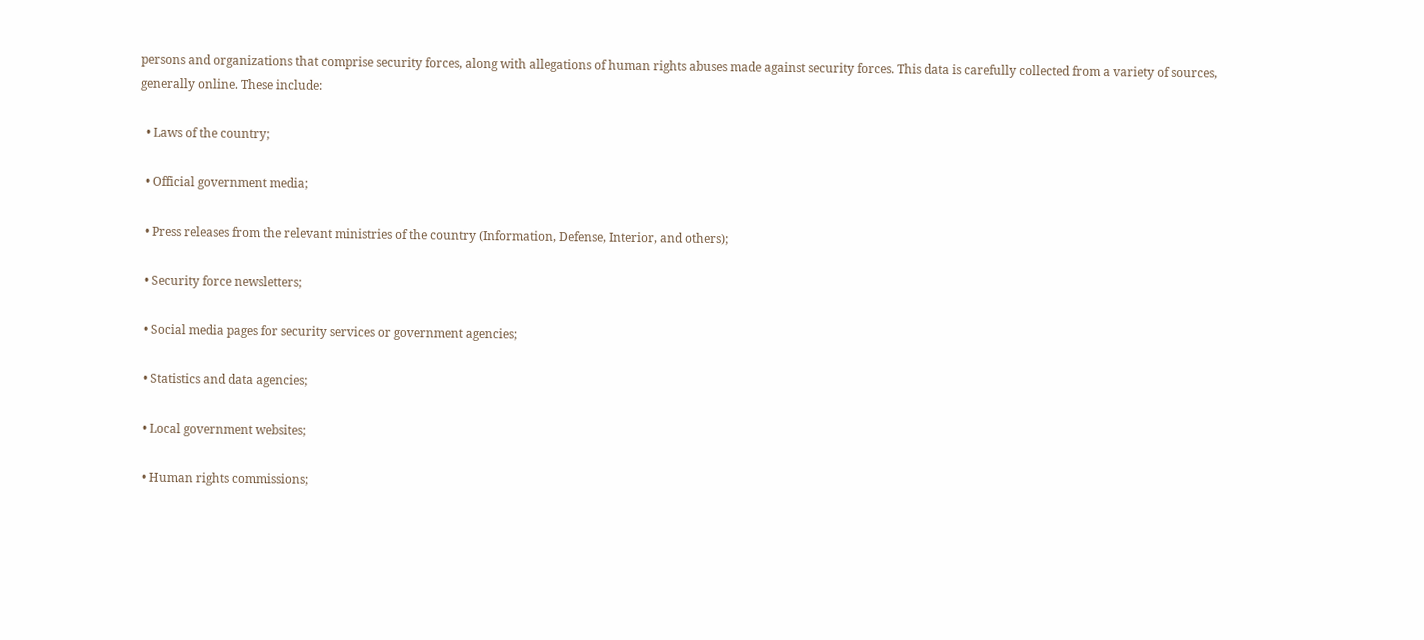persons and organizations that comprise security forces, along with allegations of human rights abuses made against security forces. This data is carefully collected from a variety of sources, generally online. These include:

  • Laws of the country;

  • Official government media;

  • Press releases from the relevant ministries of the country (Information, Defense, Interior, and others);

  • Security force newsletters;

  • Social media pages for security services or government agencies;

  • Statistics and data agencies;

  • Local government websites;

  • Human rights commissions;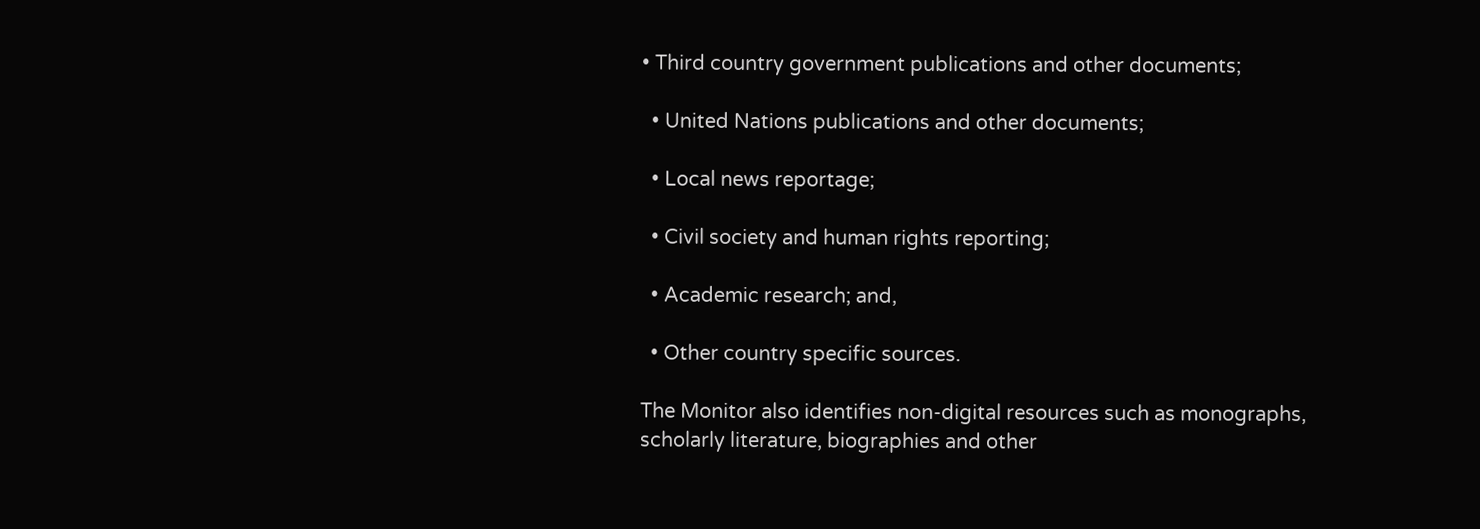• Third country government publications and other documents;

  • United Nations publications and other documents;

  • Local news reportage;

  • Civil society and human rights reporting;

  • Academic research; and,

  • Other country specific sources.

The Monitor also identifies non-digital resources such as monographs, scholarly literature, biographies and other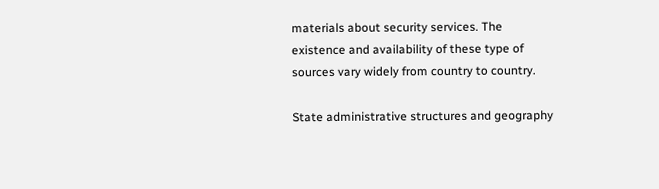materials about security services. The existence and availability of these type of sources vary widely from country to country.

State administrative structures and geography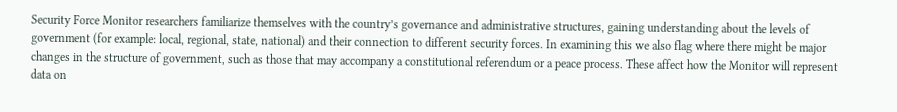Security Force Monitor researchers familiarize themselves with the country’s governance and administrative structures, gaining understanding about the levels of government (for example: local, regional, state, national) and their connection to different security forces. In examining this we also flag where there might be major changes in the structure of government, such as those that may accompany a constitutional referendum or a peace process. These affect how the Monitor will represent data on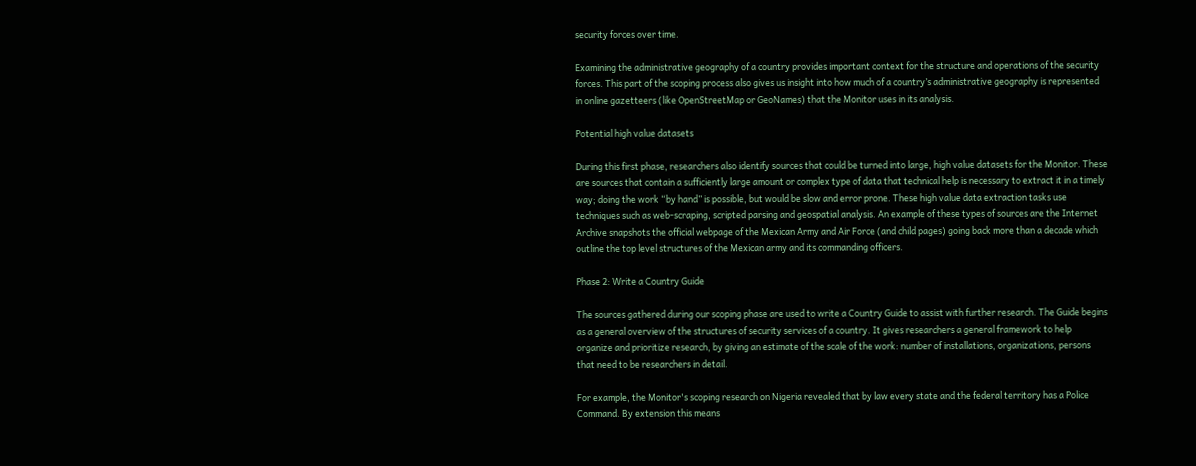security forces over time.

Examining the administrative geography of a country provides important context for the structure and operations of the security forces. This part of the scoping process also gives us insight into how much of a country’s administrative geography is represented in online gazetteers (like OpenStreetMap or GeoNames) that the Monitor uses in its analysis.

Potential high value datasets

During this first phase, researchers also identify sources that could be turned into large, high value datasets for the Monitor. These are sources that contain a sufficiently large amount or complex type of data that technical help is necessary to extract it in a timely way; doing the work “by hand” is possible, but would be slow and error prone. These high value data extraction tasks use techniques such as web-scraping, scripted parsing and geospatial analysis. An example of these types of sources are the Internet Archive snapshots the official webpage of the Mexican Army and Air Force (and child pages) going back more than a decade which outline the top level structures of the Mexican army and its commanding officers.

Phase 2: Write a Country Guide

The sources gathered during our scoping phase are used to write a Country Guide to assist with further research. The Guide begins as a general overview of the structures of security services of a country. It gives researchers a general framework to help organize and prioritize research, by giving an estimate of the scale of the work: number of installations, organizations, persons that need to be researchers in detail.

For example, the Monitor's scoping research on Nigeria revealed that by law every state and the federal territory has a Police Command. By extension this means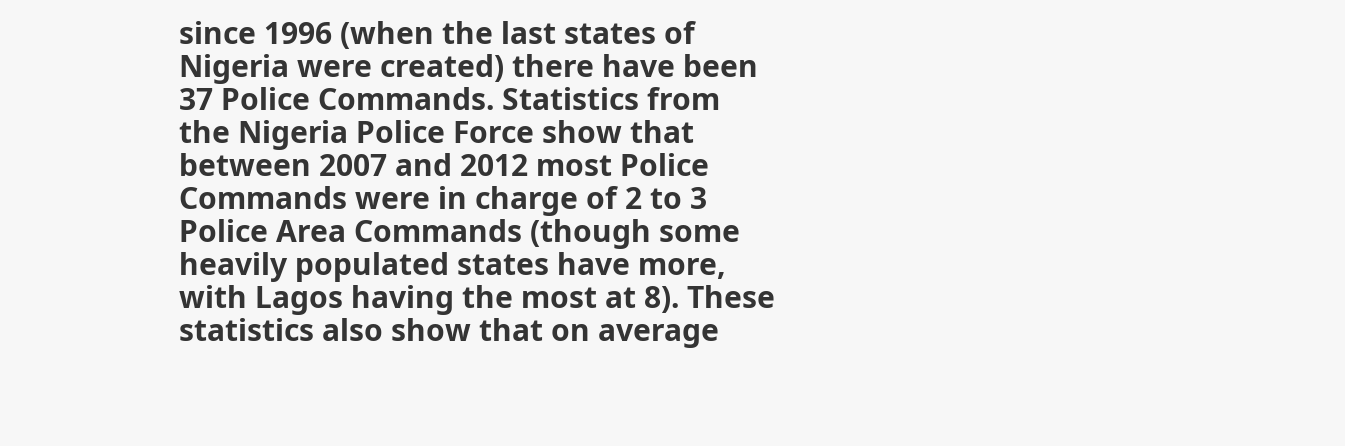since 1996 (when the last states of Nigeria were created) there have been 37 Police Commands. Statistics from the Nigeria Police Force show that between 2007 and 2012 most Police Commands were in charge of 2 to 3 Police Area Commands (though some heavily populated states have more, with Lagos having the most at 8). These statistics also show that on average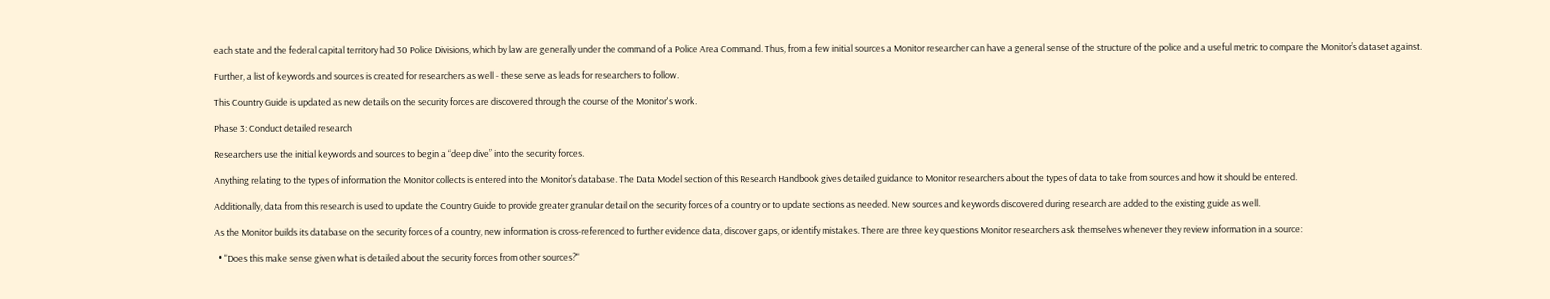each state and the federal capital territory had 30 Police Divisions, which by law are generally under the command of a Police Area Command. Thus, from a few initial sources a Monitor researcher can have a general sense of the structure of the police and a useful metric to compare the Monitor’s dataset against.

Further, a list of keywords and sources is created for researchers as well - these serve as leads for researchers to follow.

This Country Guide is updated as new details on the security forces are discovered through the course of the Monitor's work.

Phase 3: Conduct detailed research

Researchers use the initial keywords and sources to begin a “deep dive” into the security forces.

Anything relating to the types of information the Monitor collects is entered into the Monitor’s database. The Data Model section of this Research Handbook gives detailed guidance to Monitor researchers about the types of data to take from sources and how it should be entered.

Additionally, data from this research is used to update the Country Guide to provide greater granular detail on the security forces of a country or to update sections as needed. New sources and keywords discovered during research are added to the existing guide as well.

As the Monitor builds its database on the security forces of a country, new information is cross-referenced to further evidence data, discover gaps, or identify mistakes. There are three key questions Monitor researchers ask themselves whenever they review information in a source:

  • "Does this make sense given what is detailed about the security forces from other sources?"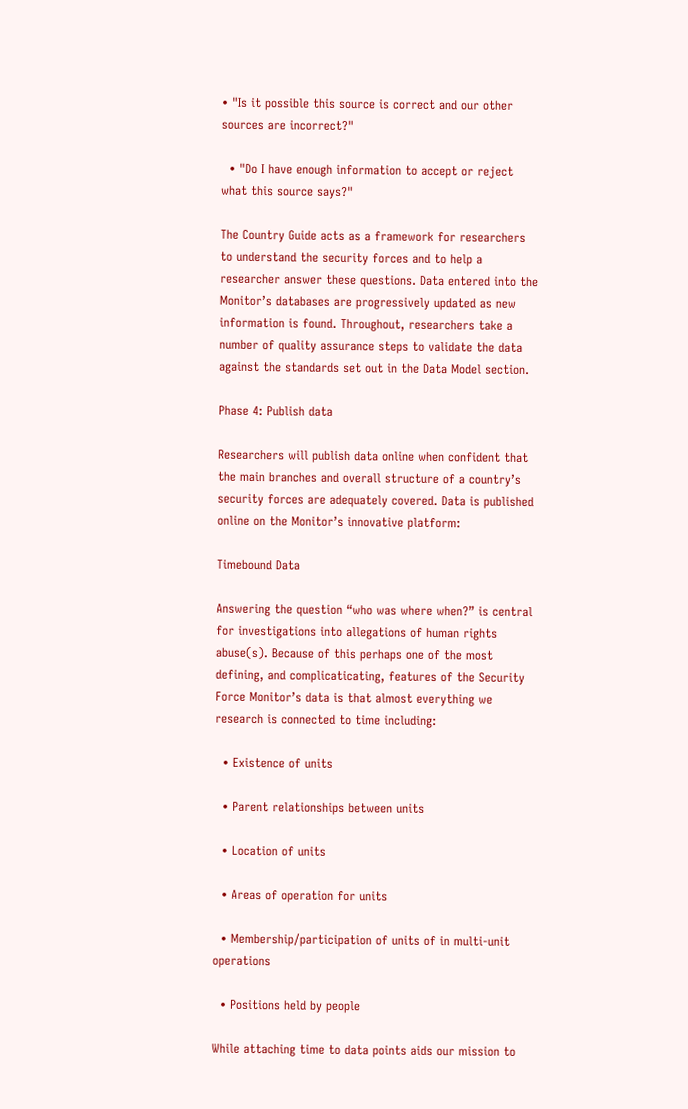• "Is it possible this source is correct and our other sources are incorrect?"

  • "Do I have enough information to accept or reject what this source says?"

The Country Guide acts as a framework for researchers to understand the security forces and to help a researcher answer these questions. Data entered into the Monitor’s databases are progressively updated as new information is found. Throughout, researchers take a number of quality assurance steps to validate the data against the standards set out in the Data Model section.

Phase 4: Publish data

Researchers will publish data online when confident that the main branches and overall structure of a country’s security forces are adequately covered. Data is published online on the Monitor’s innovative platform:

Timebound Data

Answering the question “who was where when?” is central for investigations into allegations of human rights abuse(s). Because of this perhaps one of the most defining, and complicaticating, features of the Security Force Monitor’s data is that almost everything we research is connected to time including:

  • Existence of units

  • Parent relationships between units

  • Location of units

  • Areas of operation for units

  • Membership/participation of units of in multi-unit operations

  • Positions held by people

While attaching time to data points aids our mission to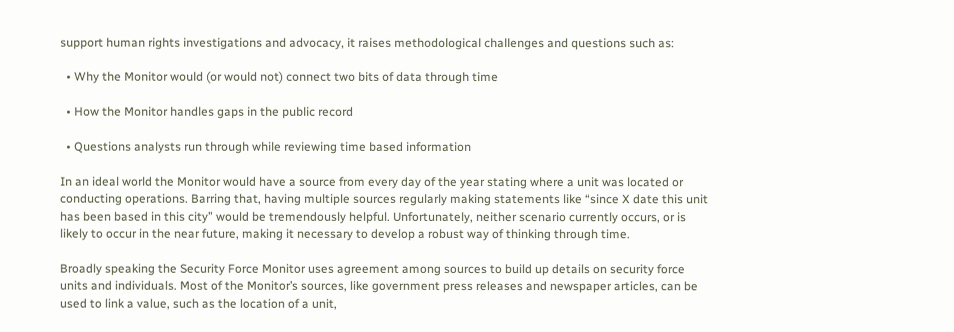support human rights investigations and advocacy, it raises methodological challenges and questions such as:

  • Why the Monitor would (or would not) connect two bits of data through time

  • How the Monitor handles gaps in the public record

  • Questions analysts run through while reviewing time based information

In an ideal world the Monitor would have a source from every day of the year stating where a unit was located or conducting operations. Barring that, having multiple sources regularly making statements like “since X date this unit has been based in this city” would be tremendously helpful. Unfortunately, neither scenario currently occurs, or is likely to occur in the near future, making it necessary to develop a robust way of thinking through time.

Broadly speaking the Security Force Monitor uses agreement among sources to build up details on security force units and individuals. Most of the Monitor’s sources, like government press releases and newspaper articles, can be used to link a value, such as the location of a unit,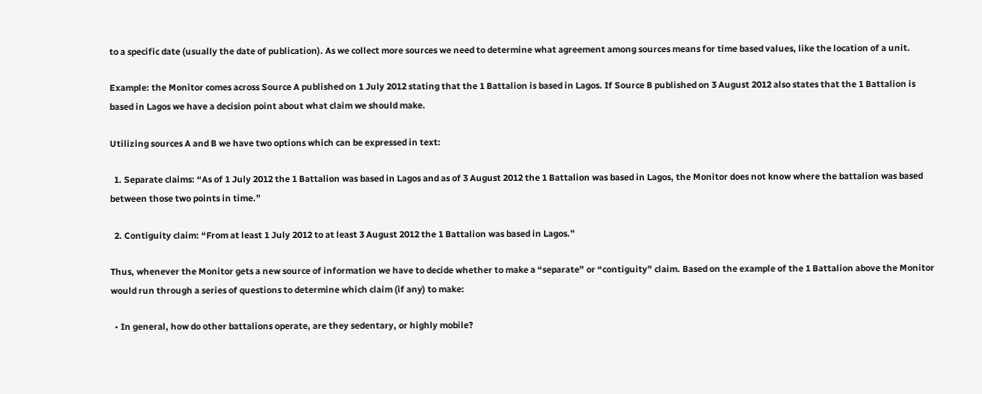to a specific date (usually the date of publication). As we collect more sources we need to determine what agreement among sources means for time based values, like the location of a unit.

Example: the Monitor comes across Source A published on 1 July 2012 stating that the 1 Battalion is based in Lagos. If Source B published on 3 August 2012 also states that the 1 Battalion is based in Lagos we have a decision point about what claim we should make.

Utilizing sources A and B we have two options which can be expressed in text:

  1. Separate claims: “As of 1 July 2012 the 1 Battalion was based in Lagos and as of 3 August 2012 the 1 Battalion was based in Lagos, the Monitor does not know where the battalion was based between those two points in time.”

  2. Contiguity claim: “From at least 1 July 2012 to at least 3 August 2012 the 1 Battalion was based in Lagos.”

Thus, whenever the Monitor gets a new source of information we have to decide whether to make a “separate” or “contiguity” claim. Based on the example of the 1 Battalion above the Monitor would run through a series of questions to determine which claim (if any) to make:

  • In general, how do other battalions operate, are they sedentary, or highly mobile?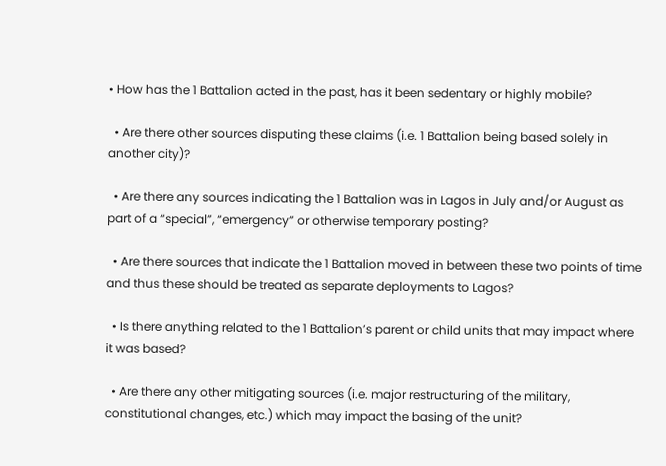• How has the 1 Battalion acted in the past, has it been sedentary or highly mobile?

  • Are there other sources disputing these claims (i.e. 1 Battalion being based solely in another city)?

  • Are there any sources indicating the 1 Battalion was in Lagos in July and/or August as part of a “special”, “emergency” or otherwise temporary posting?

  • Are there sources that indicate the 1 Battalion moved in between these two points of time and thus these should be treated as separate deployments to Lagos?

  • Is there anything related to the 1 Battalion’s parent or child units that may impact where it was based?

  • Are there any other mitigating sources (i.e. major restructuring of the military, constitutional changes, etc.) which may impact the basing of the unit?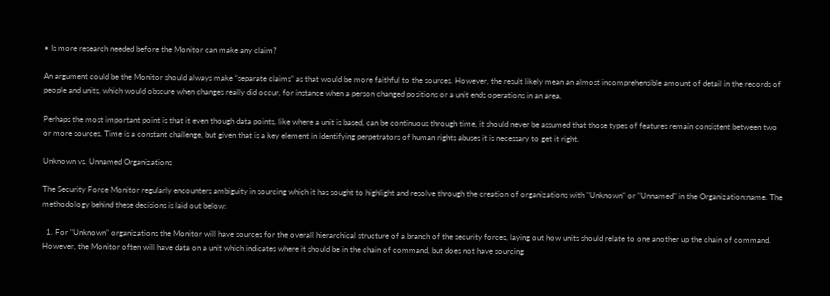• Is more research needed before the Monitor can make any claim?

An argument could be the Monitor should always make “separate claims” as that would be more faithful to the sources. However, the result likely mean an almost incomprehensible amount of detail in the records of people and units, which would obscure when changes really did occur, for instance when a person changed positions or a unit ends operations in an area.

Perhaps the most important point is that it even though data points, like where a unit is based, can be continuous through time, it should never be assumed that those types of features remain consistent between two or more sources. Time is a constant challenge, but given that is a key element in identifying perpetrators of human rights abuses it is necessary to get it right.

Unknown vs. Unnamed Organizations

The Security Force Monitor regularly encounters ambiguity in sourcing which it has sought to highlight and resolve through the creation of organizations with "Unknown" or "Unnamed" in the Organization:name. The methodology behind these decisions is laid out below:

  1. For "Unknown" organizations the Monitor will have sources for the overall hierarchical structure of a branch of the security forces, laying out how units should relate to one another up the chain of command. However, the Monitor often will have data on a unit which indicates where it should be in the chain of command, but does not have sourcing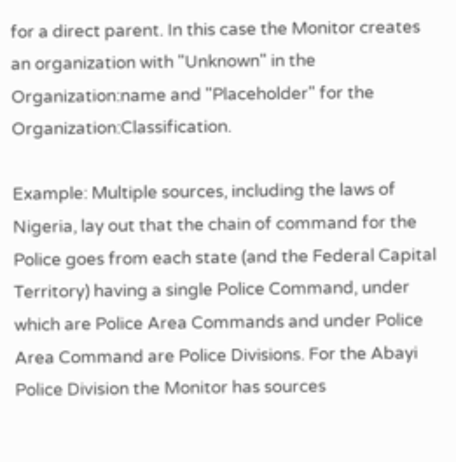for a direct parent. In this case the Monitor creates an organization with "Unknown" in the Organization:name and "Placeholder" for the Organization:Classification.

Example: Multiple sources, including the laws of Nigeria, lay out that the chain of command for the Police goes from each state (and the Federal Capital Territory) having a single Police Command, under which are Police Area Commands and under Police Area Command are Police Divisions. For the Abayi Police Division the Monitor has sources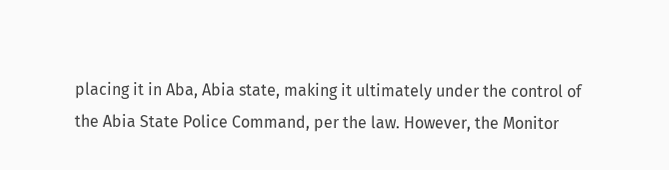placing it in Aba, Abia state, making it ultimately under the control of the Abia State Police Command, per the law. However, the Monitor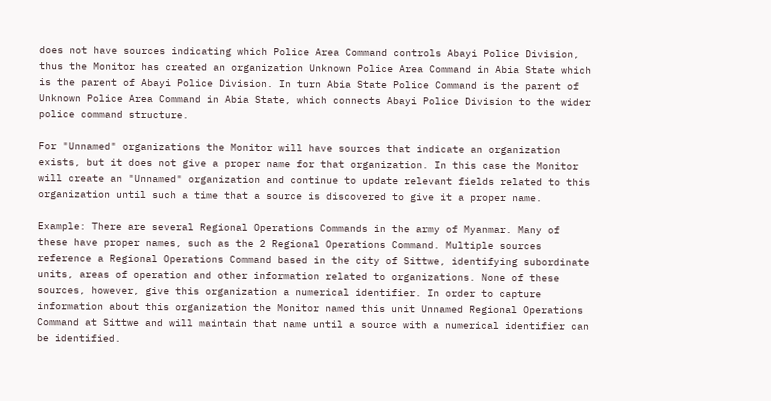does not have sources indicating which Police Area Command controls Abayi Police Division, thus the Monitor has created an organization Unknown Police Area Command in Abia State which is the parent of Abayi Police Division. In turn Abia State Police Command is the parent of Unknown Police Area Command in Abia State, which connects Abayi Police Division to the wider police command structure.

For "Unnamed" organizations the Monitor will have sources that indicate an organization exists, but it does not give a proper name for that organization. In this case the Monitor will create an "Unnamed" organization and continue to update relevant fields related to this organization until such a time that a source is discovered to give it a proper name.

Example: There are several Regional Operations Commands in the army of Myanmar. Many of these have proper names, such as the 2 Regional Operations Command. Multiple sources reference a Regional Operations Command based in the city of Sittwe, identifying subordinate units, areas of operation and other information related to organizations. None of these sources, however, give this organization a numerical identifier. In order to capture information about this organization the Monitor named this unit Unnamed Regional Operations Command at Sittwe and will maintain that name until a source with a numerical identifier can be identified.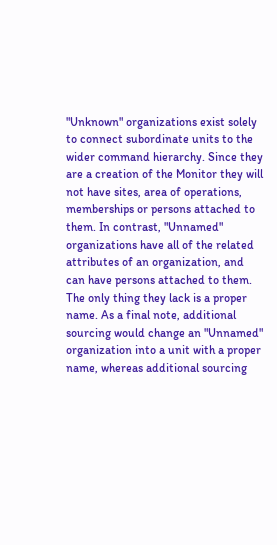"Unknown" organizations exist solely to connect subordinate units to the wider command hierarchy. Since they are a creation of the Monitor they will not have sites, area of operations, memberships or persons attached to them. In contrast, "Unnamed" organizations have all of the related attributes of an organization, and can have persons attached to them. The only thing they lack is a proper name. As a final note, additional sourcing would change an "Unnamed" organization into a unit with a proper name, whereas additional sourcing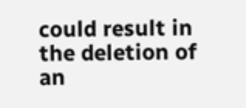could result in the deletion of an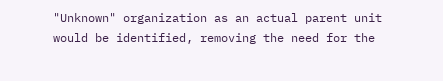"Unknown" organization as an actual parent unit would be identified, removing the need for the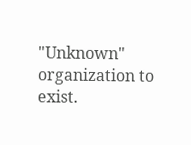"Unknown" organization to exist.